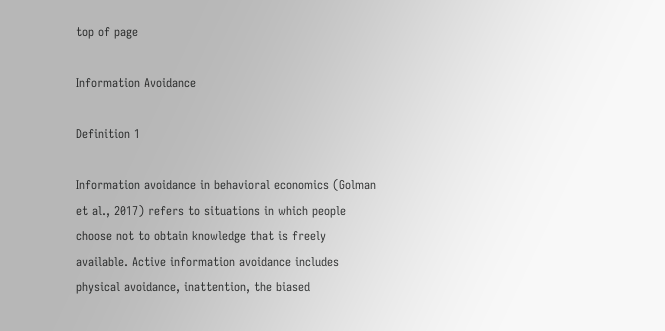top of page

Information Avoidance

Definition 1

Information avoidance in behavioral economics (Golman et al., 2017) refers to situations in which people choose not to obtain knowledge that is freely available. Active information avoidance includes physical avoidance, inattention, the biased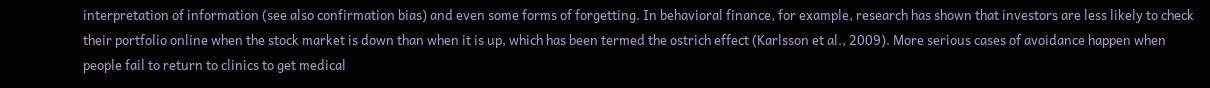interpretation of information (see also confirmation bias) and even some forms of forgetting. In behavioral finance, for example, research has shown that investors are less likely to check their portfolio online when the stock market is down than when it is up, which has been termed the ostrich effect (Karlsson et al., 2009). More serious cases of avoidance happen when people fail to return to clinics to get medical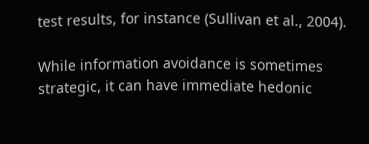test results, for instance (Sullivan et al., 2004).

While information avoidance is sometimes strategic, it can have immediate hedonic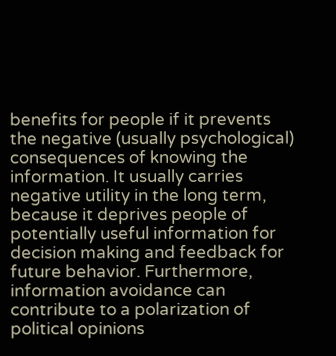benefits for people if it prevents the negative (usually psychological) consequences of knowing the information. It usually carries negative utility in the long term, because it deprives people of potentially useful information for decision making and feedback for future behavior. Furthermore, information avoidance can contribute to a polarization of political opinions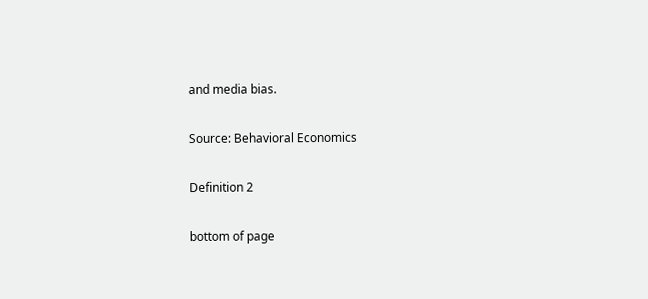and media bias.

Source: Behavioral Economics

Definition 2

bottom of page